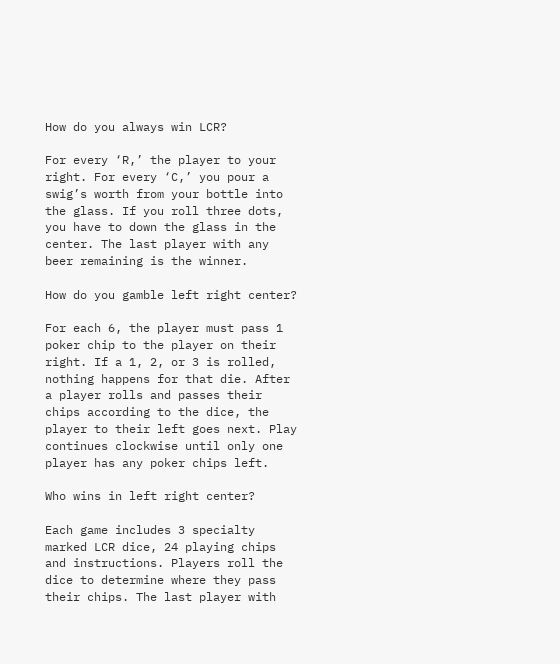How do you always win LCR?

For every ‘R,’ the player to your right. For every ‘C,’ you pour a swig’s worth from your bottle into the glass. If you roll three dots, you have to down the glass in the center. The last player with any beer remaining is the winner.

How do you gamble left right center?

For each 6, the player must pass 1 poker chip to the player on their right. If a 1, 2, or 3 is rolled, nothing happens for that die. After a player rolls and passes their chips according to the dice, the player to their left goes next. Play continues clockwise until only one player has any poker chips left.

Who wins in left right center?

Each game includes 3 specialty marked LCR dice, 24 playing chips and instructions. Players roll the dice to determine where they pass their chips. The last player with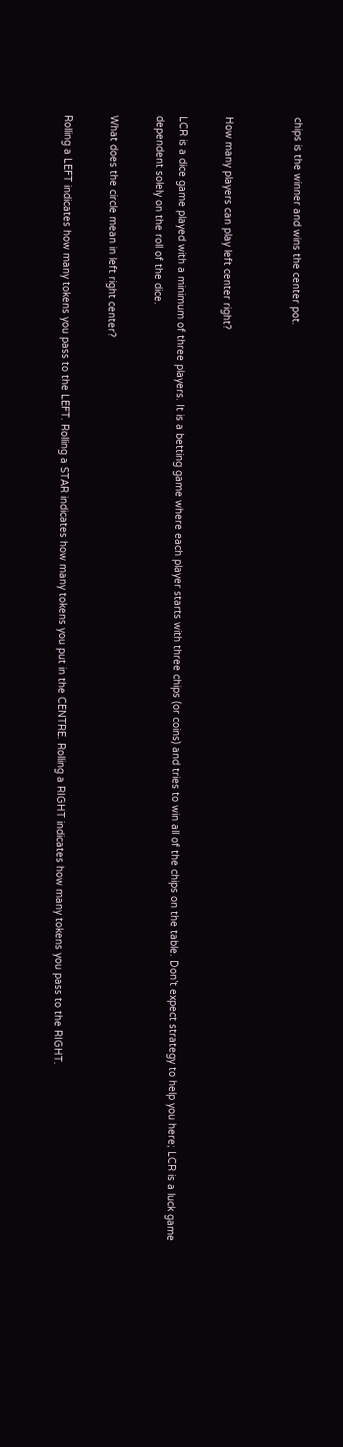chips is the winner and wins the center pot.


How many players can play left center right?

LCR is a dice game played with a minimum of three players. It is a betting game where each player starts with three chips (or coins) and tries to win all of the chips on the table. Don’t expect strategy to help you here; LCR is a luck game dependent solely on the roll of the dice.

What does the circle mean in left right center?

Rolling a LEFT indicates how many tokens you pass to the LEFT. Rolling a STAR indicates how many tokens you put in the CENTRE. Rolling a RIGHT indicates how many tokens you pass to the RIGHT.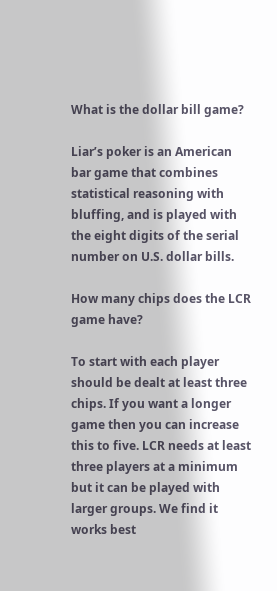What is the dollar bill game?

Liar’s poker is an American bar game that combines statistical reasoning with bluffing, and is played with the eight digits of the serial number on U.S. dollar bills.

How many chips does the LCR game have?

To start with each player should be dealt at least three chips. If you want a longer game then you can increase this to five. LCR needs at least three players at a minimum but it can be played with larger groups. We find it works best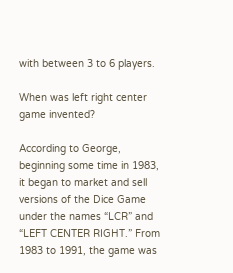with between 3 to 6 players.

When was left right center game invented?

According to George, beginning some time in 1983, it began to market and sell versions of the Dice Game under the names “LCR” and “LEFT CENTER RIGHT.” From 1983 to 1991, the game was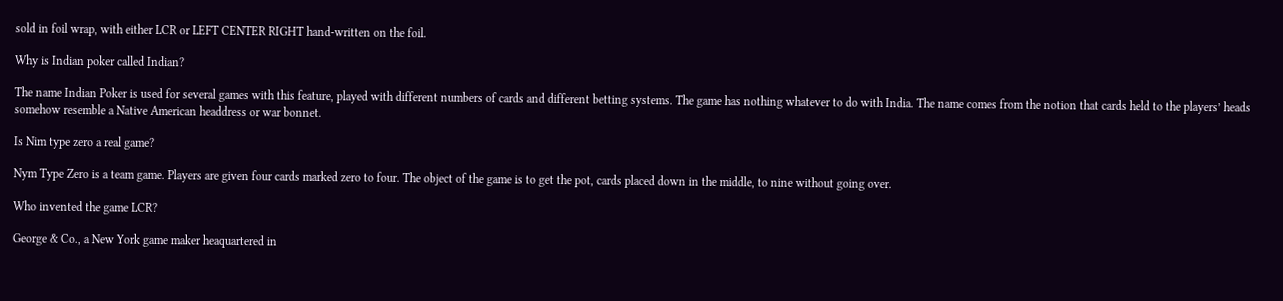sold in foil wrap, with either LCR or LEFT CENTER RIGHT hand-written on the foil.

Why is Indian poker called Indian?

The name Indian Poker is used for several games with this feature, played with different numbers of cards and different betting systems. The game has nothing whatever to do with India. The name comes from the notion that cards held to the players’ heads somehow resemble a Native American headdress or war bonnet.

Is Nim type zero a real game?

Nym Type Zero is a team game. Players are given four cards marked zero to four. The object of the game is to get the pot, cards placed down in the middle, to nine without going over.

Who invented the game LCR?

George & Co., a New York game maker heaquartered in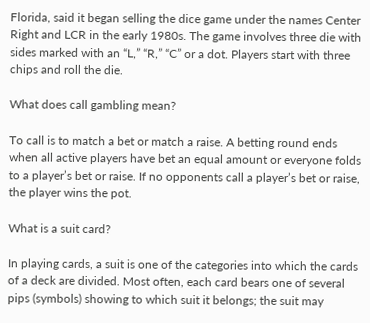Florida, said it began selling the dice game under the names Center Right and LCR in the early 1980s. The game involves three die with sides marked with an “L,” “R,” “C” or a dot. Players start with three chips and roll the die.

What does call gambling mean?

To call is to match a bet or match a raise. A betting round ends when all active players have bet an equal amount or everyone folds to a player’s bet or raise. If no opponents call a player’s bet or raise, the player wins the pot.

What is a suit card?

In playing cards, a suit is one of the categories into which the cards of a deck are divided. Most often, each card bears one of several pips (symbols) showing to which suit it belongs; the suit may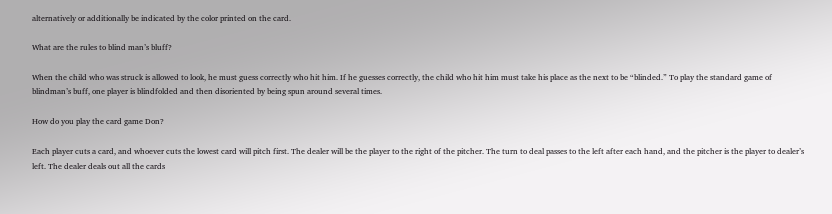alternatively or additionally be indicated by the color printed on the card.

What are the rules to blind man’s bluff?

When the child who was struck is allowed to look, he must guess correctly who hit him. If he guesses correctly, the child who hit him must take his place as the next to be “blinded.” To play the standard game of blindman’s buff, one player is blindfolded and then disoriented by being spun around several times.

How do you play the card game Don?

Each player cuts a card, and whoever cuts the lowest card will pitch first. The dealer will be the player to the right of the pitcher. The turn to deal passes to the left after each hand, and the pitcher is the player to dealer’s left. The dealer deals out all the cards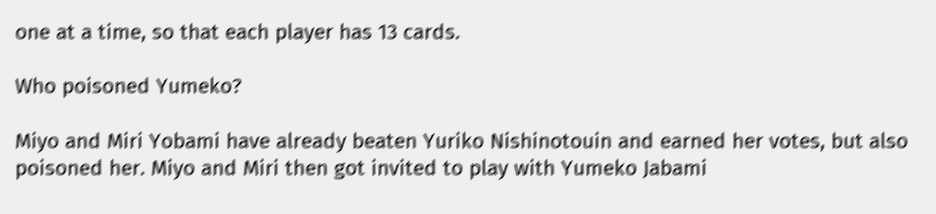one at a time, so that each player has 13 cards.

Who poisoned Yumeko?

Miyo and Miri Yobami have already beaten Yuriko Nishinotouin and earned her votes, but also poisoned her. Miyo and Miri then got invited to play with Yumeko Jabami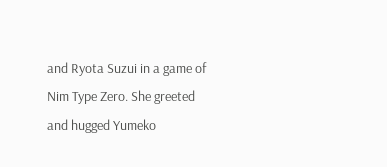and Ryota Suzui in a game of Nim Type Zero. She greeted and hugged Yumeko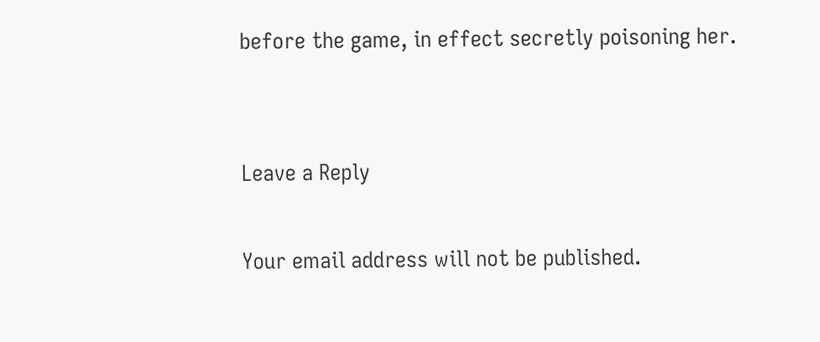before the game, in effect secretly poisoning her.


Leave a Reply

Your email address will not be published.